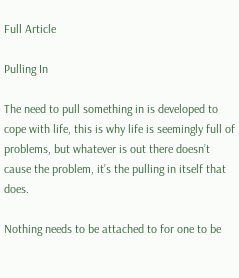Full Article

Pulling In

The need to pull something in is developed to cope with life, this is why life is seemingly full of problems, but whatever is out there doesn’t cause the problem, it’s the pulling in itself that does.

Nothing needs to be attached to for one to be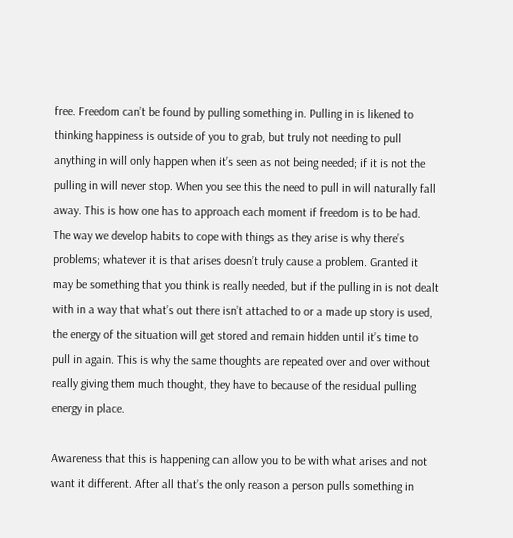free. Freedom can’t be found by pulling something in. Pulling in is likened to thinking happiness is outside of you to grab, but truly not needing to pull anything in will only happen when it’s seen as not being needed; if it is not the pulling in will never stop. When you see this the need to pull in will naturally fall away. This is how one has to approach each moment if freedom is to be had. The way we develop habits to cope with things as they arise is why there’s problems; whatever it is that arises doesn’t truly cause a problem. Granted it may be something that you think is really needed, but if the pulling in is not dealt with in a way that what’s out there isn’t attached to or a made up story is used, the energy of the situation will get stored and remain hidden until it’s time to pull in again. This is why the same thoughts are repeated over and over without really giving them much thought, they have to because of the residual pulling energy in place.

Awareness that this is happening can allow you to be with what arises and not want it different. After all that’s the only reason a person pulls something in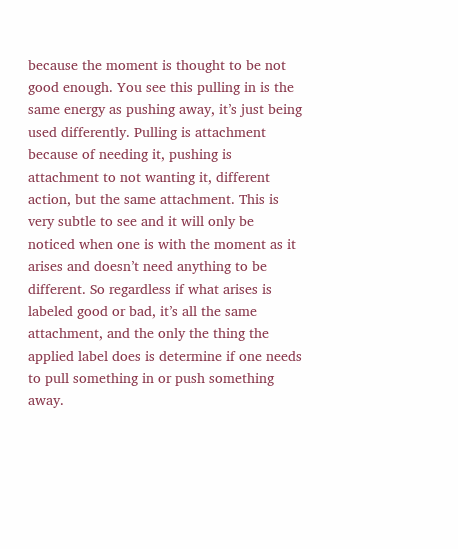because the moment is thought to be not good enough. You see this pulling in is the same energy as pushing away, it’s just being used differently. Pulling is attachment because of needing it, pushing is attachment to not wanting it, different action, but the same attachment. This is very subtle to see and it will only be noticed when one is with the moment as it arises and doesn’t need anything to be different. So regardless if what arises is labeled good or bad, it’s all the same attachment, and the only the thing the applied label does is determine if one needs to pull something in or push something away.